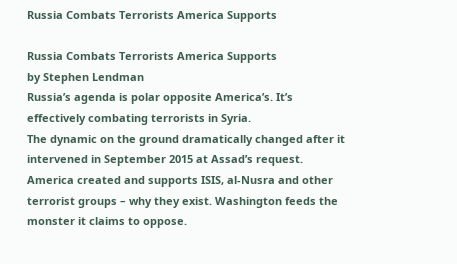Russia Combats Terrorists America Supports

Russia Combats Terrorists America Supports
by Stephen Lendman
Russia’s agenda is polar opposite America’s. It’s effectively combating terrorists in Syria.
The dynamic on the ground dramatically changed after it intervened in September 2015 at Assad’s request.
America created and supports ISIS, al-Nusra and other terrorist groups – why they exist. Washington feeds the monster it claims to oppose.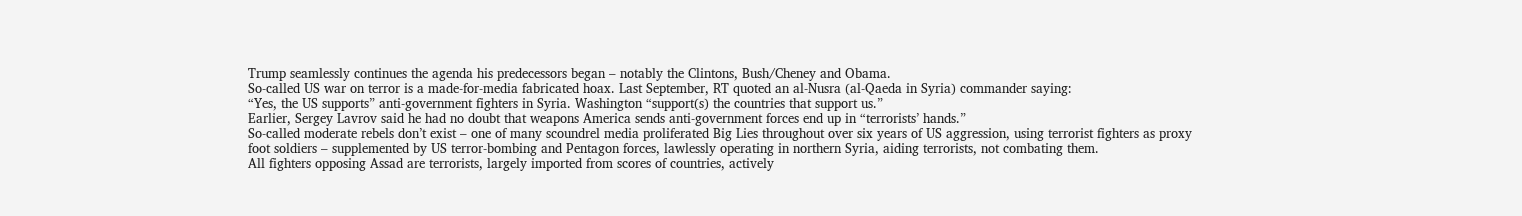Trump seamlessly continues the agenda his predecessors began – notably the Clintons, Bush/Cheney and Obama.
So-called US war on terror is a made-for-media fabricated hoax. Last September, RT quoted an al-Nusra (al-Qaeda in Syria) commander saying:
“Yes, the US supports” anti-government fighters in Syria. Washington “support(s) the countries that support us.”
Earlier, Sergey Lavrov said he had no doubt that weapons America sends anti-government forces end up in “terrorists’ hands.”
So-called moderate rebels don’t exist – one of many scoundrel media proliferated Big Lies throughout over six years of US aggression, using terrorist fighters as proxy foot soldiers – supplemented by US terror-bombing and Pentagon forces, lawlessly operating in northern Syria, aiding terrorists, not combating them.
All fighters opposing Assad are terrorists, largely imported from scores of countries, actively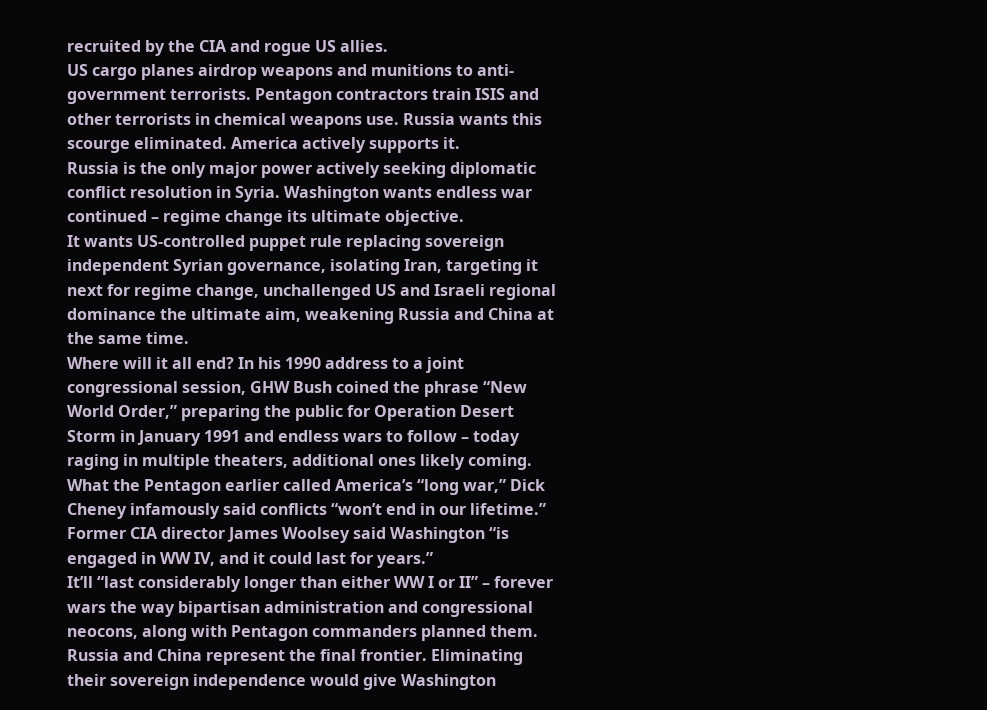recruited by the CIA and rogue US allies.
US cargo planes airdrop weapons and munitions to anti-government terrorists. Pentagon contractors train ISIS and other terrorists in chemical weapons use. Russia wants this scourge eliminated. America actively supports it.
Russia is the only major power actively seeking diplomatic conflict resolution in Syria. Washington wants endless war continued – regime change its ultimate objective.
It wants US-controlled puppet rule replacing sovereign independent Syrian governance, isolating Iran, targeting it next for regime change, unchallenged US and Israeli regional dominance the ultimate aim, weakening Russia and China at the same time.
Where will it all end? In his 1990 address to a joint congressional session, GHW Bush coined the phrase “New World Order,” preparing the public for Operation Desert Storm in January 1991 and endless wars to follow – today raging in multiple theaters, additional ones likely coming.
What the Pentagon earlier called America’s “long war,” Dick Cheney infamously said conflicts “won’t end in our lifetime.”
Former CIA director James Woolsey said Washington “is engaged in WW IV, and it could last for years.”
It’ll “last considerably longer than either WW I or II” – forever wars the way bipartisan administration and congressional neocons, along with Pentagon commanders planned them.
Russia and China represent the final frontier. Eliminating their sovereign independence would give Washington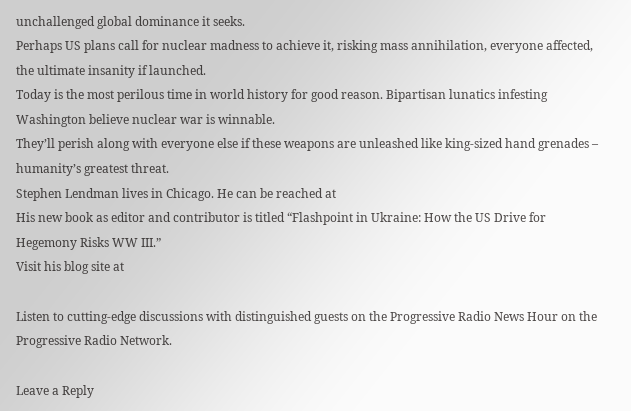unchallenged global dominance it seeks.
Perhaps US plans call for nuclear madness to achieve it, risking mass annihilation, everyone affected, the ultimate insanity if launched.
Today is the most perilous time in world history for good reason. Bipartisan lunatics infesting Washington believe nuclear war is winnable.
They’ll perish along with everyone else if these weapons are unleashed like king-sized hand grenades – humanity’s greatest threat.
Stephen Lendman lives in Chicago. He can be reached at
His new book as editor and contributor is titled “Flashpoint in Ukraine: How the US Drive for Hegemony Risks WW III.”
Visit his blog site at

Listen to cutting-edge discussions with distinguished guests on the Progressive Radio News Hour on the Progressive Radio Network.

Leave a Reply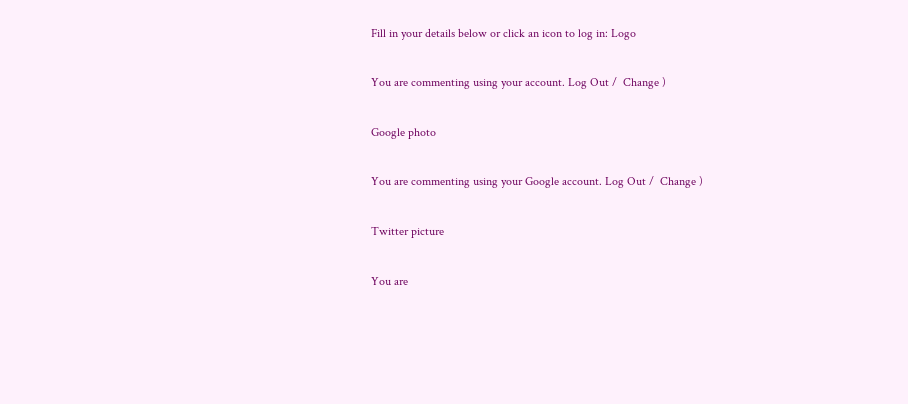Fill in your details below or click an icon to log in: Logo

You are commenting using your account. Log Out /  Change )

Google photo

You are commenting using your Google account. Log Out /  Change )

Twitter picture

You are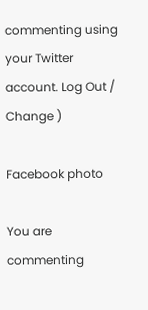commenting using your Twitter account. Log Out /  Change )

Facebook photo

You are commenting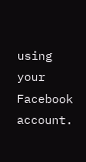using your Facebook account.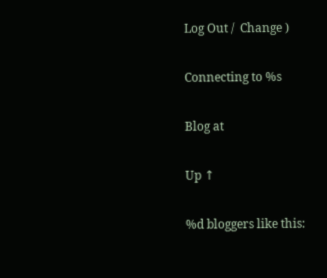Log Out /  Change )

Connecting to %s

Blog at

Up ↑

%d bloggers like this: